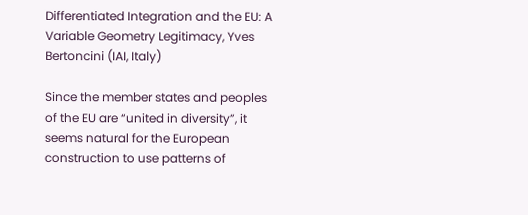Differentiated Integration and the EU: A Variable Geometry Legitimacy, Yves Bertoncini (IAI, Italy)

Since the member states and peoples of the EU are “united in diversity”, it seems natural for the European construction to use patterns of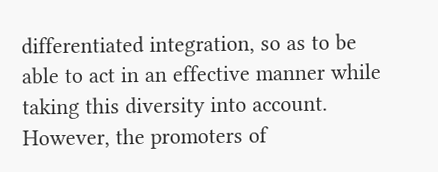differentiated integration, so as to be able to act in an effective manner while taking this diversity into account. However, the promoters of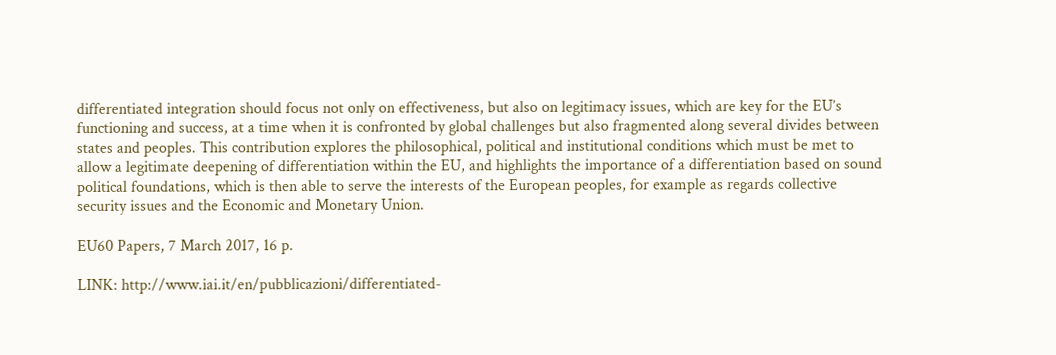differentiated integration should focus not only on effectiveness, but also on legitimacy issues, which are key for the EU’s functioning and success, at a time when it is confronted by global challenges but also fragmented along several divides between states and peoples. This contribution explores the philosophical, political and institutional conditions which must be met to allow a legitimate deepening of differentiation within the EU, and highlights the importance of a differentiation based on sound political foundations, which is then able to serve the interests of the European peoples, for example as regards collective security issues and the Economic and Monetary Union.

EU60 Papers, 7 March 2017, 16 p.

LINK: http://www.iai.it/en/pubblicazioni/differentiated-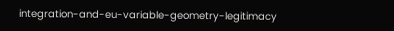integration-and-eu-variable-geometry-legitimacy